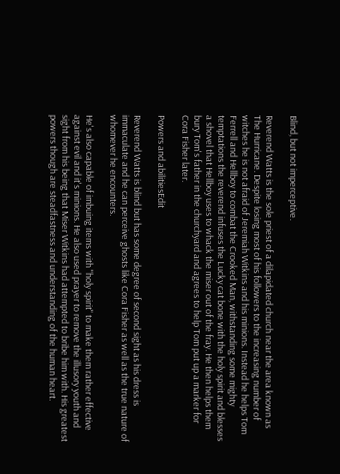Blind, but not imperceptive.

Reverend Watts is the sole priest of a dilapidated church near the area known as The Hurricane. Despite losing most of his followers to the increasing number of witches he is not afraid of Jeremiah Witkins and his minions. Instead he helps Tom Ferrell and Hellboy to combat the Crooked Man, withstanding some mighty temptations the reverend infuses the Lucky cat bone with the holy spirit and blesses a shovel that Hellboy uses to whack the miser out of the fray. He then helps them bury Tom's father in the churchyard and agrees to help Tom put up a marker for Cora Fisher later.

Powers and abilitiesEdit

Reverend Watts is blind but has some degree of second sight as his dress is immaculate and he can perceive ghosts like Cora Fisher as well as the true nature of whomever he encounters.

He's also capable of imbuing items with "holy spirit" to make them rather effective against evil and it's minions. He also used prayer to remove the illusory youth and sight from his being that Miser Witkins had attempted to bribe him with. His greatest powers though are steadfastness and understanding of the human heart.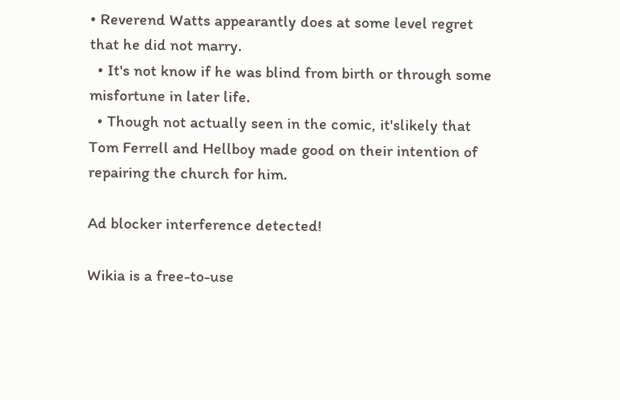• Reverend Watts appearantly does at some level regret that he did not marry.
  • It's not know if he was blind from birth or through some misfortune in later life.
  • Though not actually seen in the comic, it'slikely that Tom Ferrell and Hellboy made good on their intention of repairing the church for him.

Ad blocker interference detected!

Wikia is a free-to-use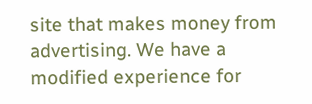site that makes money from advertising. We have a modified experience for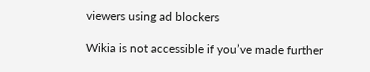viewers using ad blockers

Wikia is not accessible if you’ve made further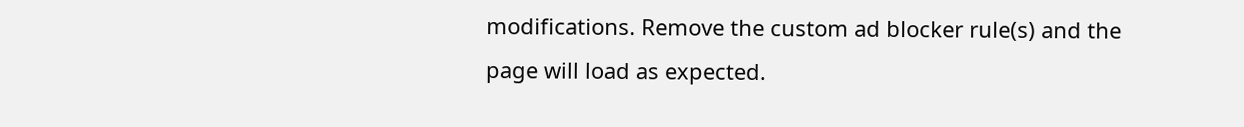modifications. Remove the custom ad blocker rule(s) and the page will load as expected.